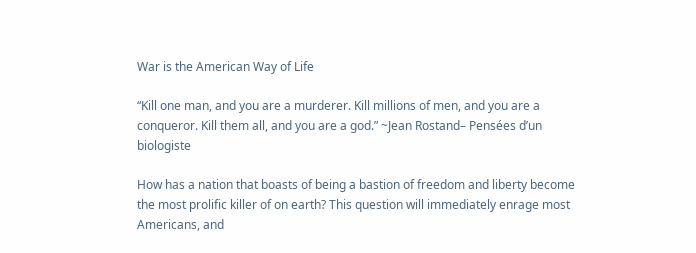War is the American Way of Life

“Kill one man, and you are a murderer. Kill millions of men, and you are a conqueror. Kill them all, and you are a god.” ~Jean Rostand– Pensées d’un biologiste

How has a nation that boasts of being a bastion of freedom and liberty become the most prolific killer of on earth? This question will immediately enrage most Americans, and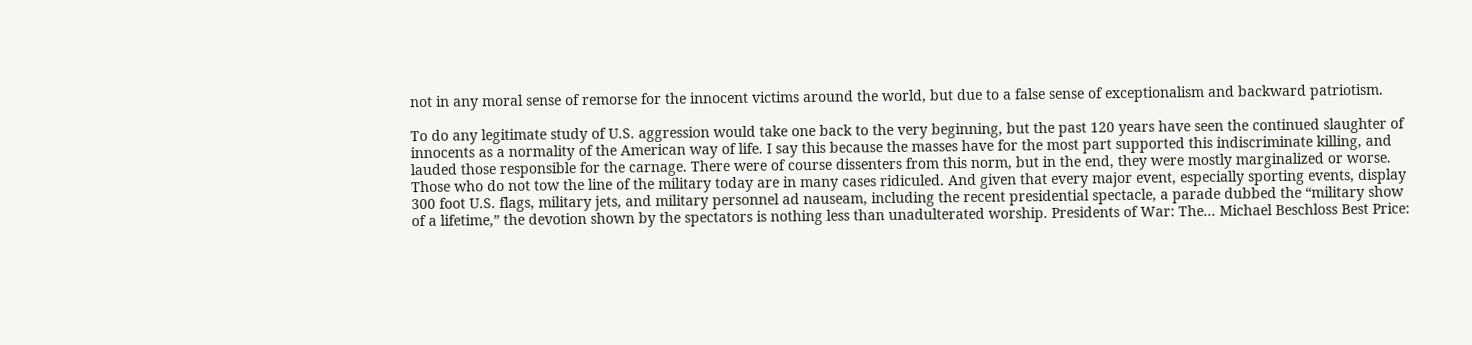not in any moral sense of remorse for the innocent victims around the world, but due to a false sense of exceptionalism and backward patriotism.

To do any legitimate study of U.S. aggression would take one back to the very beginning, but the past 120 years have seen the continued slaughter of innocents as a normality of the American way of life. I say this because the masses have for the most part supported this indiscriminate killing, and lauded those responsible for the carnage. There were of course dissenters from this norm, but in the end, they were mostly marginalized or worse. Those who do not tow the line of the military today are in many cases ridiculed. And given that every major event, especially sporting events, display 300 foot U.S. flags, military jets, and military personnel ad nauseam, including the recent presidential spectacle, a parade dubbed the “military show of a lifetime,” the devotion shown by the spectators is nothing less than unadulterated worship. Presidents of War: The... Michael Beschloss Best Price: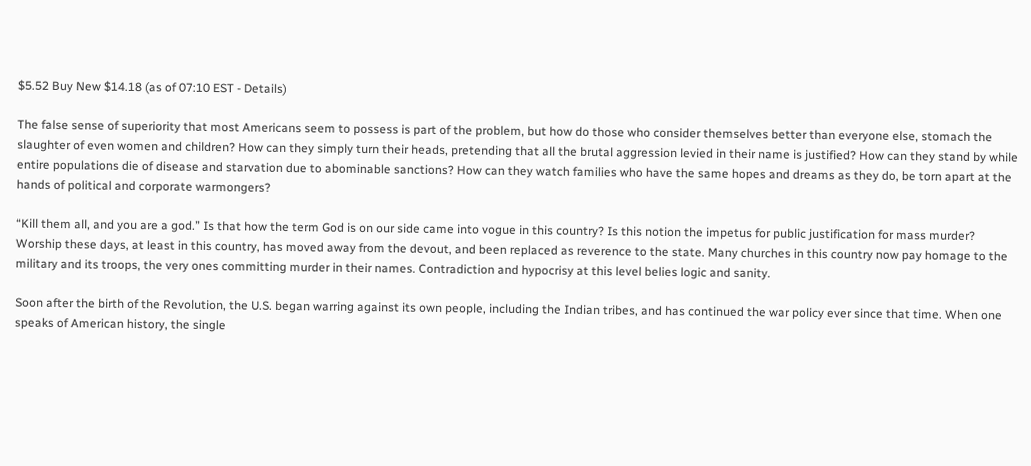$5.52 Buy New $14.18 (as of 07:10 EST - Details)

The false sense of superiority that most Americans seem to possess is part of the problem, but how do those who consider themselves better than everyone else, stomach the slaughter of even women and children? How can they simply turn their heads, pretending that all the brutal aggression levied in their name is justified? How can they stand by while entire populations die of disease and starvation due to abominable sanctions? How can they watch families who have the same hopes and dreams as they do, be torn apart at the hands of political and corporate warmongers?

“Kill them all, and you are a god.” Is that how the term God is on our side came into vogue in this country? Is this notion the impetus for public justification for mass murder? Worship these days, at least in this country, has moved away from the devout, and been replaced as reverence to the state. Many churches in this country now pay homage to the military and its troops, the very ones committing murder in their names. Contradiction and hypocrisy at this level belies logic and sanity.

Soon after the birth of the Revolution, the U.S. began warring against its own people, including the Indian tribes, and has continued the war policy ever since that time. When one speaks of American history, the single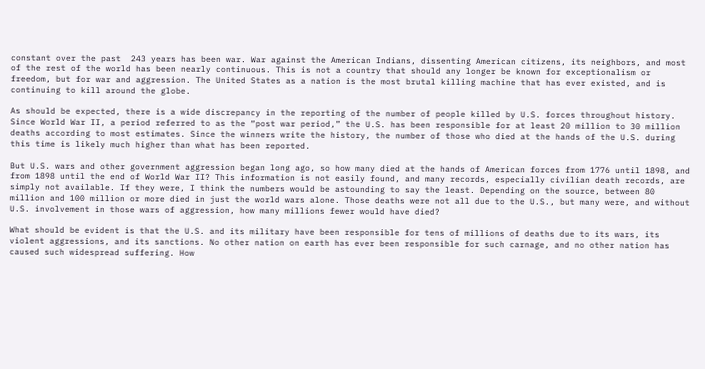constant over the past  243 years has been war. War against the American Indians, dissenting American citizens, its neighbors, and most of the rest of the world has been nearly continuous. This is not a country that should any longer be known for exceptionalism or freedom, but for war and aggression. The United States as a nation is the most brutal killing machine that has ever existed, and is continuing to kill around the globe.

As should be expected, there is a wide discrepancy in the reporting of the number of people killed by U.S. forces throughout history. Since World War II, a period referred to as the “post war period,” the U.S. has been responsible for at least 20 million to 30 million deaths according to most estimates. Since the winners write the history, the number of those who died at the hands of the U.S. during this time is likely much higher than what has been reported.

But U.S. wars and other government aggression began long ago, so how many died at the hands of American forces from 1776 until 1898, and from 1898 until the end of World War II? This information is not easily found, and many records, especially civilian death records, are simply not available. If they were, I think the numbers would be astounding to say the least. Depending on the source, between 80 million and 100 million or more died in just the world wars alone. Those deaths were not all due to the U.S., but many were, and without U.S. involvement in those wars of aggression, how many millions fewer would have died?

What should be evident is that the U.S. and its military have been responsible for tens of millions of deaths due to its wars, its violent aggressions, and its sanctions. No other nation on earth has ever been responsible for such carnage, and no other nation has caused such widespread suffering. How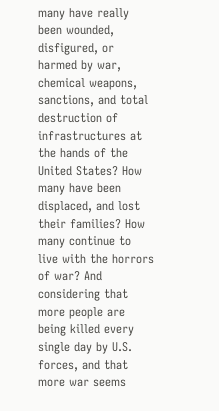many have really been wounded, disfigured, or harmed by war, chemical weapons, sanctions, and total destruction of infrastructures at the hands of the United States? How many have been displaced, and lost their families? How many continue to live with the horrors of war? And considering that more people are being killed every single day by U.S. forces, and that more war seems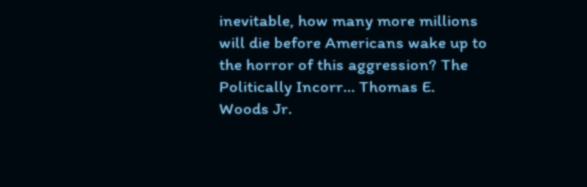inevitable, how many more millions will die before Americans wake up to the horror of this aggression? The Politically Incorr... Thomas E. Woods Jr.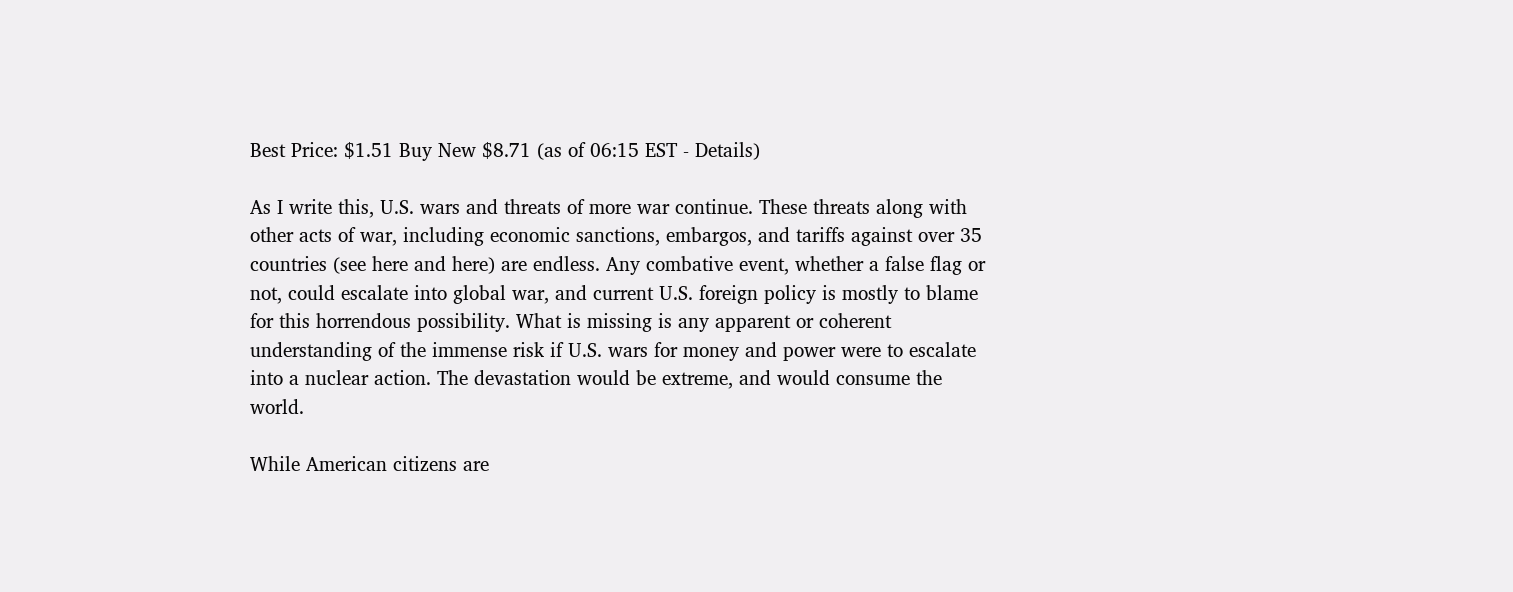Best Price: $1.51 Buy New $8.71 (as of 06:15 EST - Details)

As I write this, U.S. wars and threats of more war continue. These threats along with other acts of war, including economic sanctions, embargos, and tariffs against over 35 countries (see here and here) are endless. Any combative event, whether a false flag or not, could escalate into global war, and current U.S. foreign policy is mostly to blame for this horrendous possibility. What is missing is any apparent or coherent understanding of the immense risk if U.S. wars for money and power were to escalate into a nuclear action. The devastation would be extreme, and would consume the world.

While American citizens are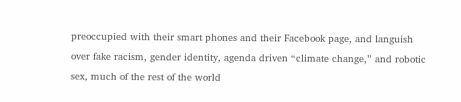preoccupied with their smart phones and their Facebook page, and languish over fake racism, gender identity, agenda driven “climate change,” and robotic sex, much of the rest of the world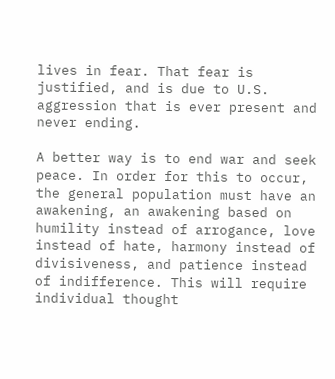lives in fear. That fear is justified, and is due to U.S. aggression that is ever present and never ending.

A better way is to end war and seek peace. In order for this to occur, the general population must have an awakening, an awakening based on humility instead of arrogance, love instead of hate, harmony instead of divisiveness, and patience instead of indifference. This will require individual thought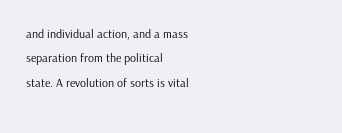and individual action, and a mass separation from the political state. A revolution of sorts is vital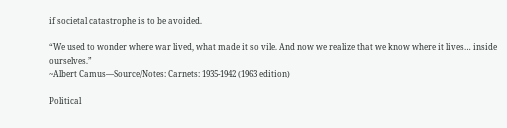if societal catastrophe is to be avoided.

“We used to wonder where war lived, what made it so vile. And now we realize that we know where it lives… inside ourselves.”
~Albert Camus—Source/Notes: Carnets: 1935-1942 (1963 edition)

Political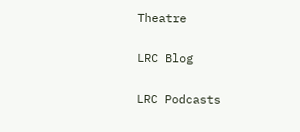Theatre

LRC Blog

LRC Podcasts